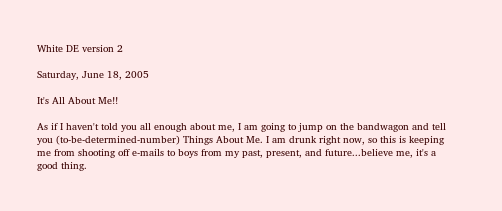White DE version 2

Saturday, June 18, 2005

It's All About Me!!

As if I haven't told you all enough about me, I am going to jump on the bandwagon and tell you (to-be-determined-number) Things About Me. I am drunk right now, so this is keeping me from shooting off e-mails to boys from my past, present, and future...believe me, it's a good thing.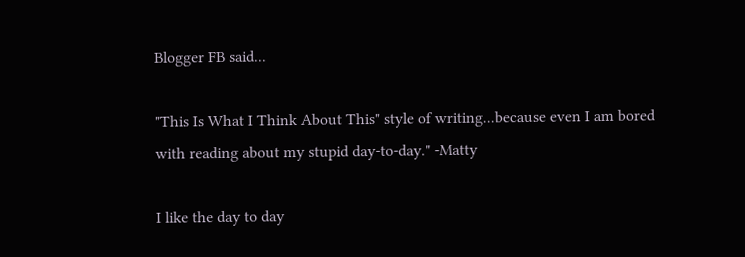Blogger FB said...

"This Is What I Think About This" style of writing...because even I am bored with reading about my stupid day-to-day." -Matty

I like the day to day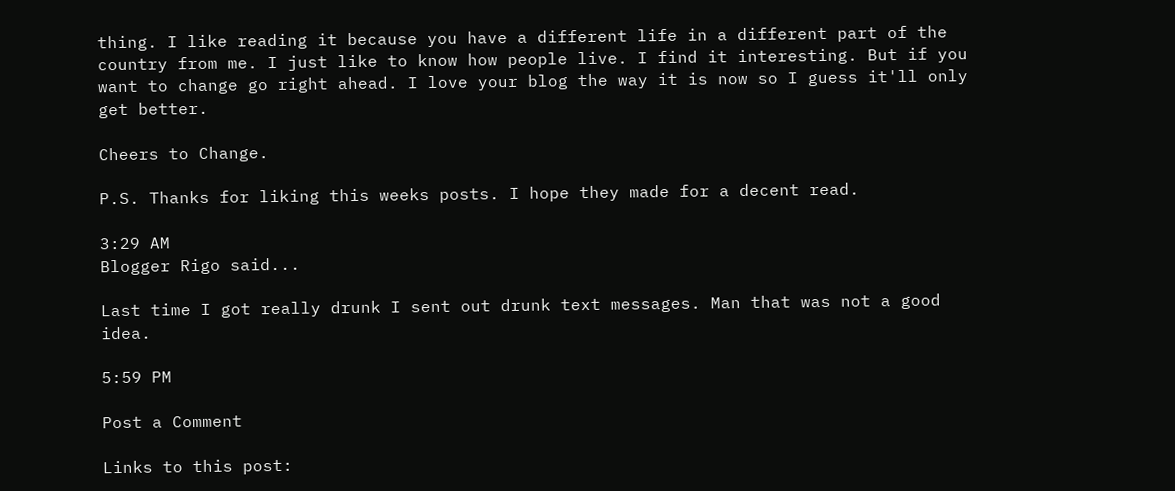thing. I like reading it because you have a different life in a different part of the country from me. I just like to know how people live. I find it interesting. But if you want to change go right ahead. I love your blog the way it is now so I guess it'll only get better.

Cheers to Change.

P.S. Thanks for liking this weeks posts. I hope they made for a decent read.

3:29 AM
Blogger Rigo said...

Last time I got really drunk I sent out drunk text messages. Man that was not a good idea.

5:59 PM

Post a Comment

Links to this post: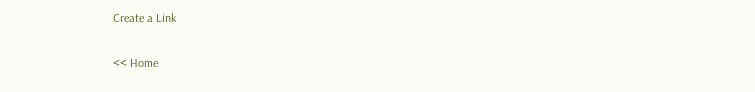Create a Link

<< Home